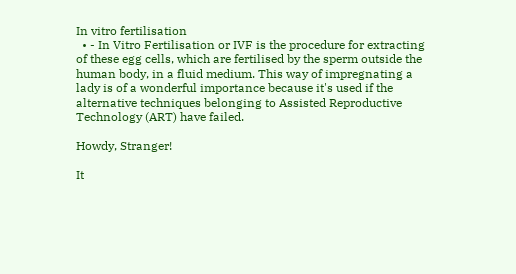In vitro fertilisation
  • - In Vitro Fertilisation or IVF is the procedure for extracting of these egg cells, which are fertilised by the sperm outside the human body, in a fluid medium. This way of impregnating a lady is of a wonderful importance because it's used if the alternative techniques belonging to Assisted Reproductive Technology (ART) have failed.

Howdy, Stranger!

It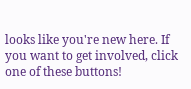looks like you're new here. If you want to get involved, click one of these buttons!